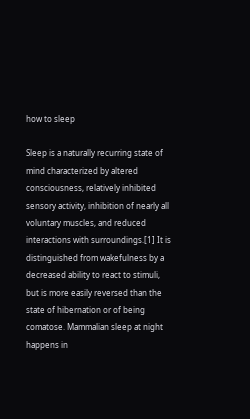how to sleep

Sleep is a naturally recurring state of mind characterized by altered consciousness, relatively inhibited sensory activity, inhibition of nearly all voluntary muscles, and reduced interactions with surroundings.[1] It is distinguished from wakefulness by a decreased ability to react to stimuli, but is more easily reversed than the state of hibernation or of being comatose. Mammalian sleep at night happens in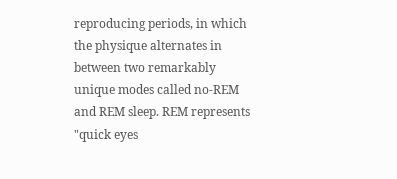reproducing periods, in which the physique alternates in between two remarkably unique modes called no-REM and REM sleep. REM represents "quick eyes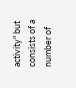activity" but consists of a number of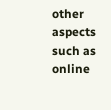other aspects such as online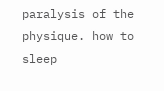paralysis of the physique. how to sleep